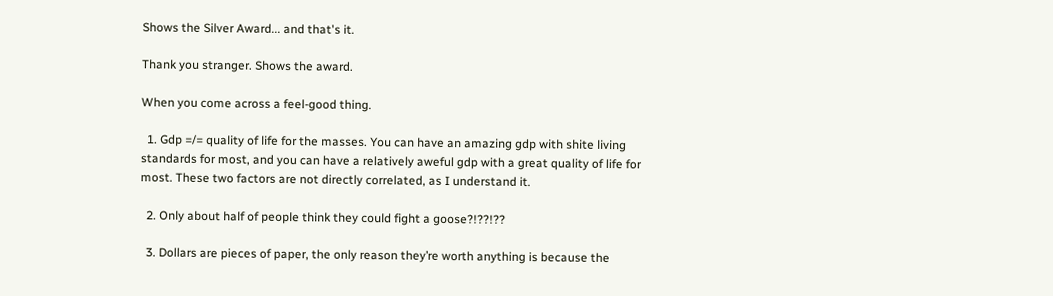Shows the Silver Award... and that's it.

Thank you stranger. Shows the award.

When you come across a feel-good thing.

  1. Gdp =/= quality of life for the masses. You can have an amazing gdp with shite living standards for most, and you can have a relatively aweful gdp with a great quality of life for most. These two factors are not directly correlated, as I understand it.

  2. Only about half of people think they could fight a goose?!??!??

  3. Dollars are pieces of paper, the only reason they’re worth anything is because the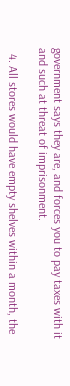government says they are, and forces you to pay taxes with it and such at threat of imprisonment.

  4. All stores would have empty shelves within a month, the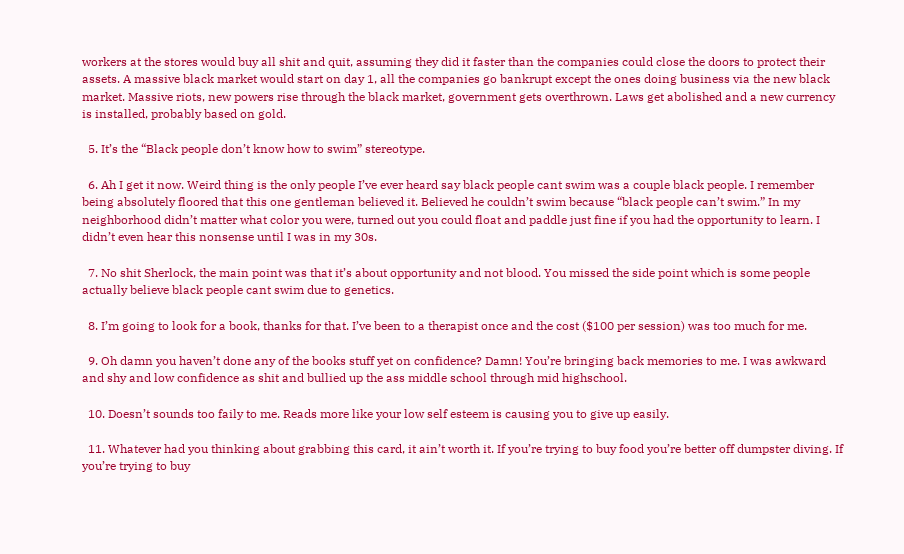workers at the stores would buy all shit and quit, assuming they did it faster than the companies could close the doors to protect their assets. A massive black market would start on day 1, all the companies go bankrupt except the ones doing business via the new black market. Massive riots, new powers rise through the black market, government gets overthrown. Laws get abolished and a new currency is installed, probably based on gold.

  5. It’s the “Black people don’t know how to swim” stereotype.

  6. Ah I get it now. Weird thing is the only people I’ve ever heard say black people cant swim was a couple black people. I remember being absolutely floored that this one gentleman believed it. Believed he couldn’t swim because “black people can’t swim.” In my neighborhood didn’t matter what color you were, turned out you could float and paddle just fine if you had the opportunity to learn. I didn’t even hear this nonsense until I was in my 30s.

  7. No shit Sherlock, the main point was that it’s about opportunity and not blood. You missed the side point which is some people actually believe black people cant swim due to genetics.

  8. I’m going to look for a book, thanks for that. I’ve been to a therapist once and the cost ($100 per session) was too much for me.

  9. Oh damn you haven’t done any of the books stuff yet on confidence? Damn! You’re bringing back memories to me. I was awkward and shy and low confidence as shit and bullied up the ass middle school through mid highschool.

  10. Doesn’t sounds too faily to me. Reads more like your low self esteem is causing you to give up easily.

  11. Whatever had you thinking about grabbing this card, it ain’t worth it. If you’re trying to buy food you’re better off dumpster diving. If you’re trying to buy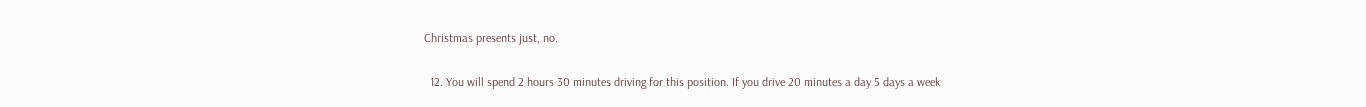Christmas presents just, no.

  12. You will spend 2 hours 30 minutes driving for this position. If you drive 20 minutes a day 5 days a week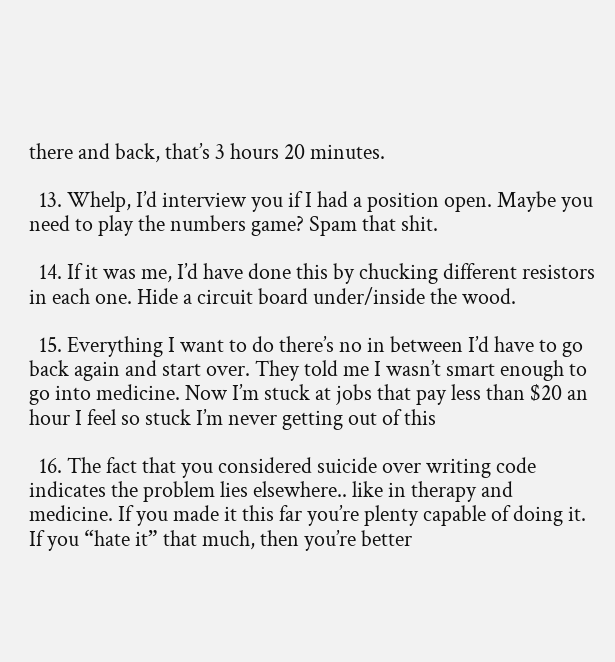there and back, that’s 3 hours 20 minutes.

  13. Whelp, I’d interview you if I had a position open. Maybe you need to play the numbers game? Spam that shit.

  14. If it was me, I’d have done this by chucking different resistors in each one. Hide a circuit board under/inside the wood.

  15. Everything I want to do there’s no in between I’d have to go back again and start over. They told me I wasn’t smart enough to go into medicine. Now I’m stuck at jobs that pay less than $20 an hour I feel so stuck I’m never getting out of this

  16. The fact that you considered suicide over writing code indicates the problem lies elsewhere.. like in therapy and medicine. If you made it this far you’re plenty capable of doing it. If you “hate it” that much, then you’re better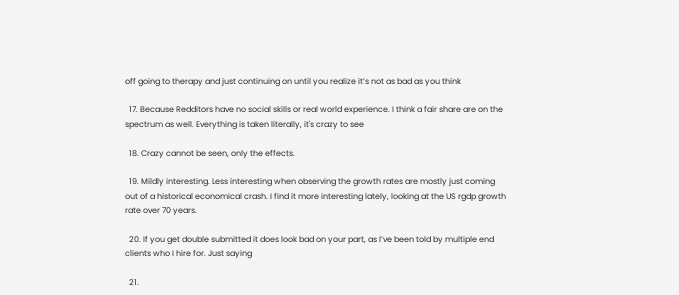off going to therapy and just continuing on until you realize it’s not as bad as you think

  17. Because Redditors have no social skills or real world experience. I think a fair share are on the spectrum as well. Everything is taken literally, it's crazy to see

  18. Crazy cannot be seen, only the effects.

  19. Mildly interesting. Less interesting when observing the growth rates are mostly just coming out of a historical economical crash. I find it more interesting lately, looking at the US rgdp growth rate over 70 years.

  20. If you get double submitted it does look bad on your part, as I’ve been told by multiple end clients who I hire for. Just saying

  21.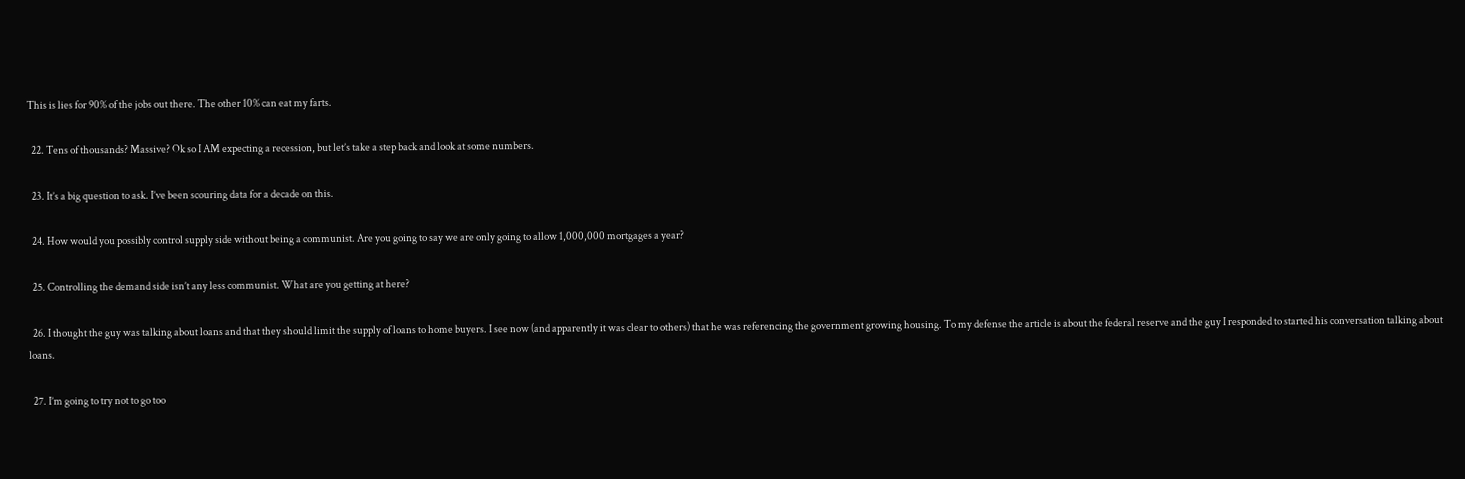This is lies for 90% of the jobs out there. The other 10% can eat my farts.

  22. Tens of thousands? Massive? Ok so I AM expecting a recession, but let’s take a step back and look at some numbers.

  23. It’s a big question to ask. I’ve been scouring data for a decade on this.

  24. How would you possibly control supply side without being a communist. Are you going to say we are only going to allow 1,000,000 mortgages a year?

  25. Controlling the demand side isn’t any less communist. What are you getting at here?

  26. I thought the guy was talking about loans and that they should limit the supply of loans to home buyers. I see now (and apparently it was clear to others) that he was referencing the government growing housing. To my defense the article is about the federal reserve and the guy I responded to started his conversation talking about loans.

  27. I’m going to try not to go too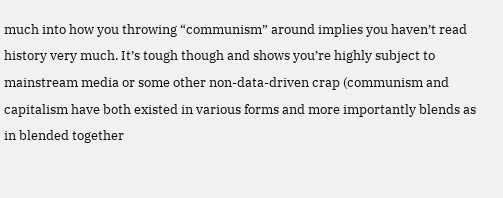much into how you throwing “communism” around implies you haven’t read history very much. It’s tough though and shows you’re highly subject to mainstream media or some other non-data-driven crap (communism and capitalism have both existed in various forms and more importantly blends as in blended together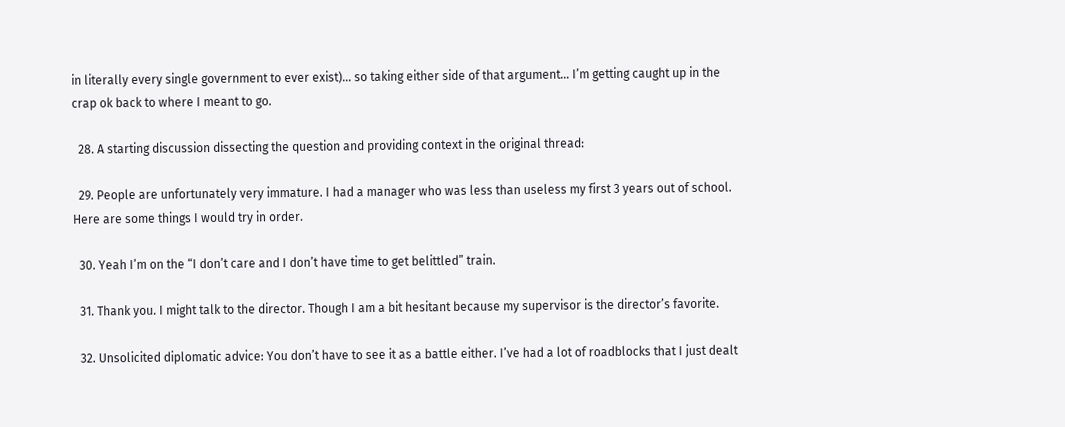in literally every single government to ever exist)… so taking either side of that argument… I’m getting caught up in the crap ok back to where I meant to go.

  28. A starting discussion dissecting the question and providing context in the original thread:

  29. People are unfortunately very immature. I had a manager who was less than useless my first 3 years out of school. Here are some things I would try in order.

  30. Yeah I’m on the “I don’t care and I don’t have time to get belittled” train.

  31. Thank you. I might talk to the director. Though I am a bit hesitant because my supervisor is the director’s favorite.

  32. Unsolicited diplomatic advice: You don’t have to see it as a battle either. I’ve had a lot of roadblocks that I just dealt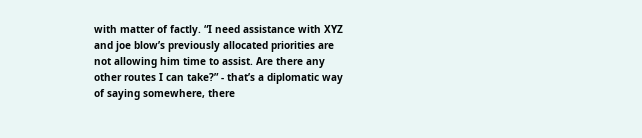with matter of factly. “I need assistance with XYZ and joe blow’s previously allocated priorities are not allowing him time to assist. Are there any other routes I can take?” - that’s a diplomatic way of saying somewhere, there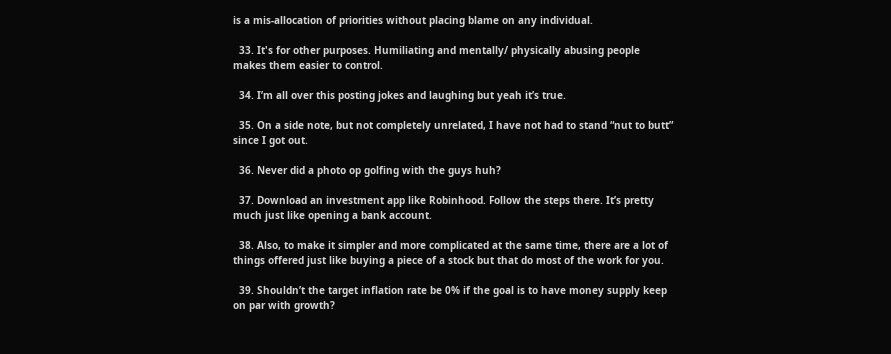is a mis-allocation of priorities without placing blame on any individual.

  33. It's for other purposes. Humiliating and mentally/ physically abusing people makes them easier to control.

  34. I’m all over this posting jokes and laughing but yeah it’s true.

  35. On a side note, but not completely unrelated, I have not had to stand “nut to butt” since I got out.

  36. Never did a photo op golfing with the guys huh?

  37. Download an investment app like Robinhood. Follow the steps there. It’s pretty much just like opening a bank account.

  38. Also, to make it simpler and more complicated at the same time, there are a lot of things offered just like buying a piece of a stock but that do most of the work for you.

  39. Shouldn’t the target inflation rate be 0% if the goal is to have money supply keep on par with growth?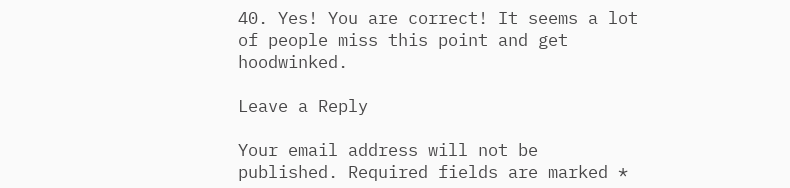40. Yes! You are correct! It seems a lot of people miss this point and get hoodwinked.

Leave a Reply

Your email address will not be published. Required fields are marked *